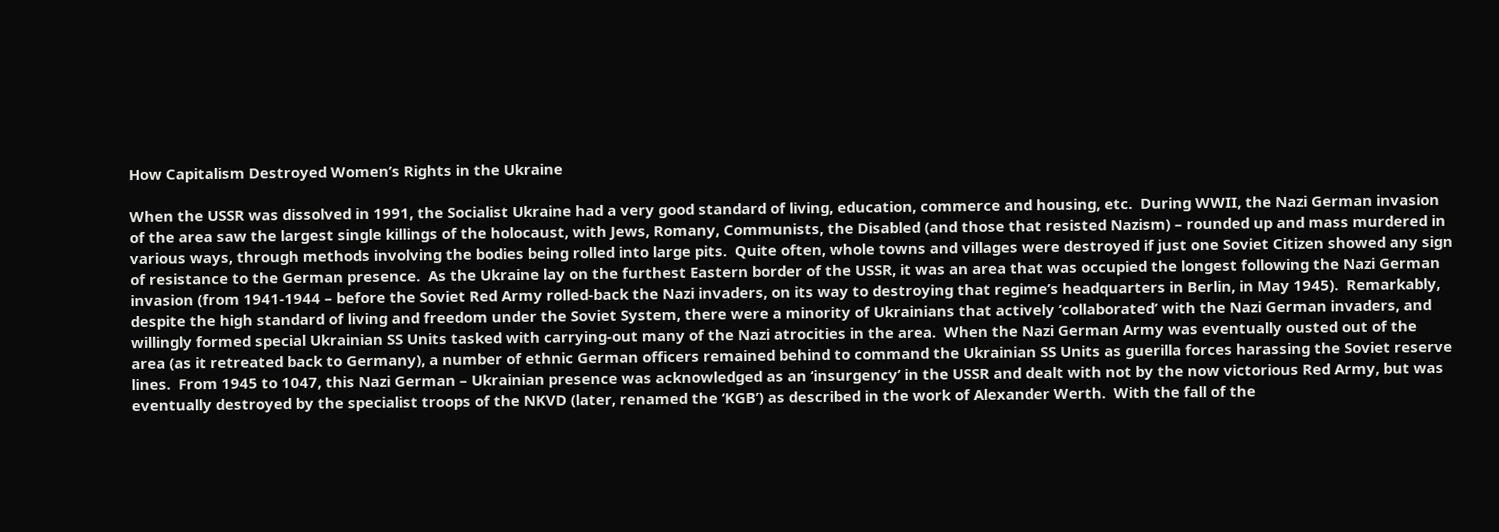How Capitalism Destroyed Women’s Rights in the Ukraine

When the USSR was dissolved in 1991, the Socialist Ukraine had a very good standard of living, education, commerce and housing, etc.  During WWII, the Nazi German invasion of the area saw the largest single killings of the holocaust, with Jews, Romany, Communists, the Disabled (and those that resisted Nazism) – rounded up and mass murdered in various ways, through methods involving the bodies being rolled into large pits.  Quite often, whole towns and villages were destroyed if just one Soviet Citizen showed any sign of resistance to the German presence.  As the Ukraine lay on the furthest Eastern border of the USSR, it was an area that was occupied the longest following the Nazi German invasion (from 1941-1944 – before the Soviet Red Army rolled-back the Nazi invaders, on its way to destroying that regime’s headquarters in Berlin, in May 1945).  Remarkably, despite the high standard of living and freedom under the Soviet System, there were a minority of Ukrainians that actively ‘collaborated’ with the Nazi German invaders, and willingly formed special Ukrainian SS Units tasked with carrying-out many of the Nazi atrocities in the area.  When the Nazi German Army was eventually ousted out of the area (as it retreated back to Germany), a number of ethnic German officers remained behind to command the Ukrainian SS Units as guerilla forces harassing the Soviet reserve lines.  From 1945 to 1047, this Nazi German – Ukrainian presence was acknowledged as an ‘insurgency’ in the USSR and dealt with not by the now victorious Red Army, but was eventually destroyed by the specialist troops of the NKVD (later, renamed the ‘KGB’) as described in the work of Alexander Werth.  With the fall of the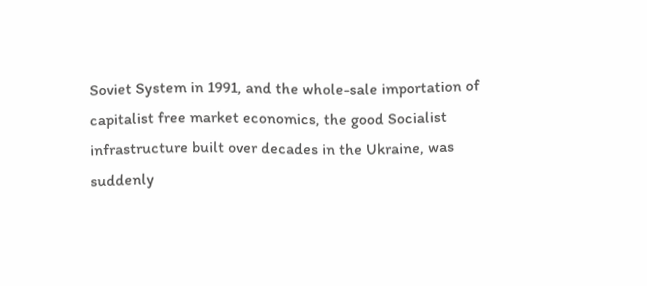Soviet System in 1991, and the whole-sale importation of capitalist free market economics, the good Socialist infrastructure built over decades in the Ukraine, was suddenly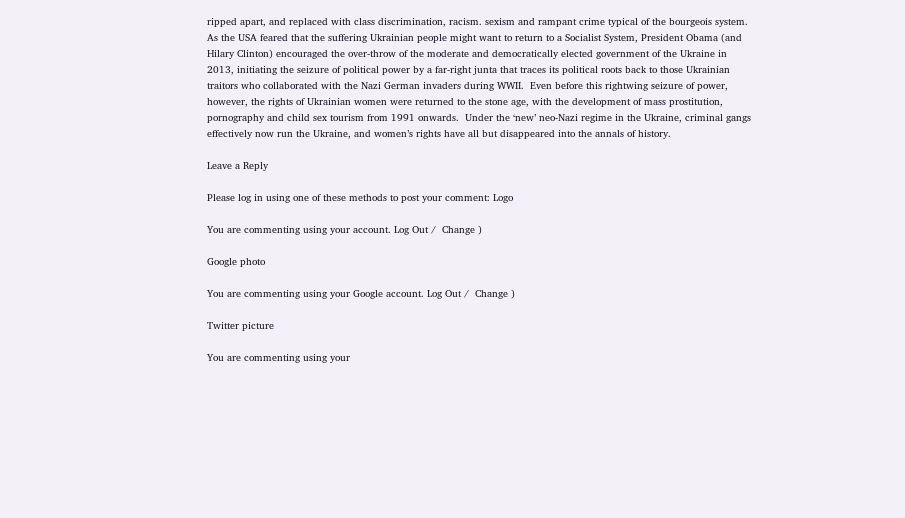ripped apart, and replaced with class discrimination, racism. sexism and rampant crime typical of the bourgeois system.  As the USA feared that the suffering Ukrainian people might want to return to a Socialist System, President Obama (and Hilary Clinton) encouraged the over-throw of the moderate and democratically elected government of the Ukraine in 2013, initiating the seizure of political power by a far-right junta that traces its political roots back to those Ukrainian traitors who collaborated with the Nazi German invaders during WWII.  Even before this rightwing seizure of power, however, the rights of Ukrainian women were returned to the stone age, with the development of mass prostitution, pornography and child sex tourism from 1991 onwards.  Under the ‘new’ neo-Nazi regime in the Ukraine, criminal gangs effectively now run the Ukraine, and women’s rights have all but disappeared into the annals of history.

Leave a Reply

Please log in using one of these methods to post your comment: Logo

You are commenting using your account. Log Out /  Change )

Google photo

You are commenting using your Google account. Log Out /  Change )

Twitter picture

You are commenting using your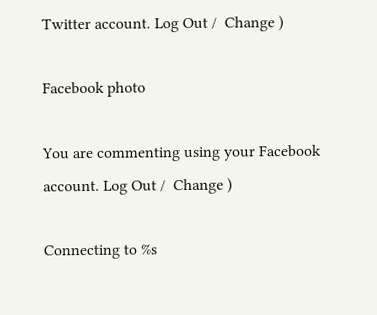Twitter account. Log Out /  Change )

Facebook photo

You are commenting using your Facebook account. Log Out /  Change )

Connecting to %s